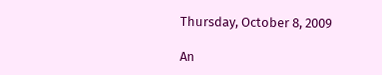Thursday, October 8, 2009

An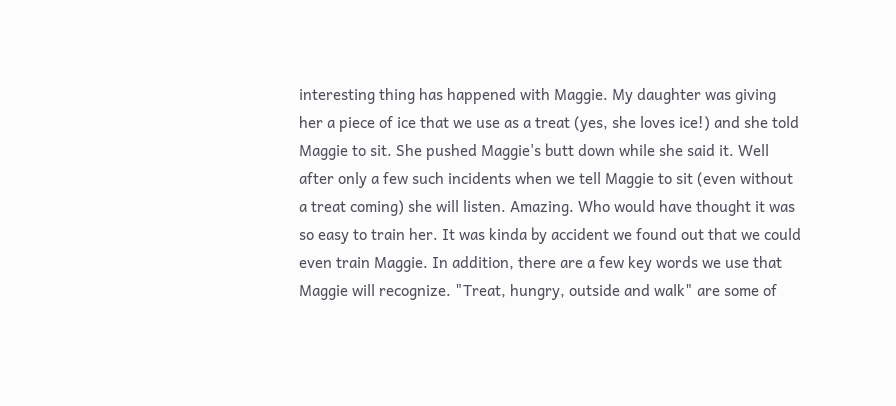interesting thing has happened with Maggie. My daughter was giving her a piece of ice that we use as a treat (yes, she loves ice!) and she told Maggie to sit. She pushed Maggie's butt down while she said it. Well after only a few such incidents when we tell Maggie to sit (even without a treat coming) she will listen. Amazing. Who would have thought it was so easy to train her. It was kinda by accident we found out that we could even train Maggie. In addition, there are a few key words we use that Maggie will recognize. "Treat, hungry, outside and walk" are some of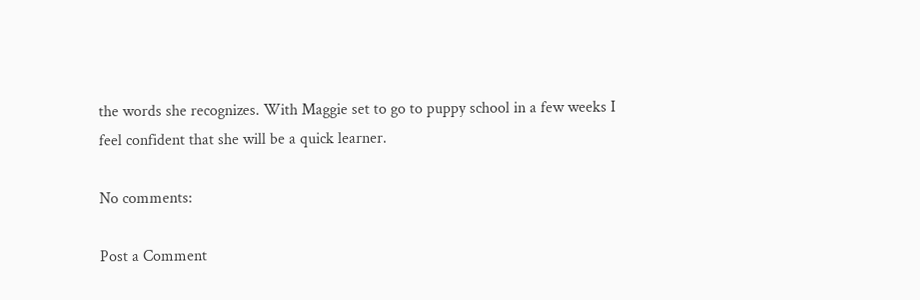the words she recognizes. With Maggie set to go to puppy school in a few weeks I feel confident that she will be a quick learner.

No comments:

Post a Comment